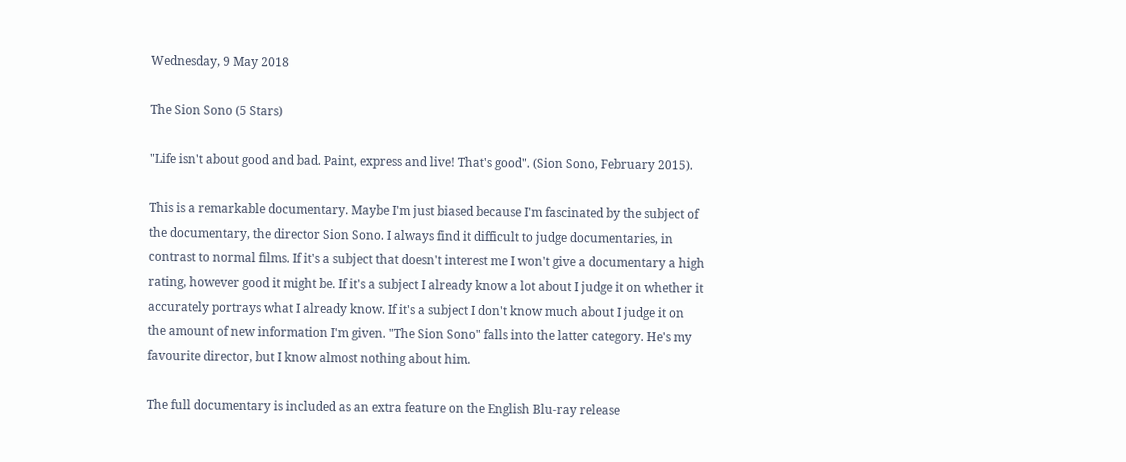Wednesday, 9 May 2018

The Sion Sono (5 Stars)

"Life isn't about good and bad. Paint, express and live! That's good". (Sion Sono, February 2015).

This is a remarkable documentary. Maybe I'm just biased because I'm fascinated by the subject of the documentary, the director Sion Sono. I always find it difficult to judge documentaries, in contrast to normal films. If it's a subject that doesn't interest me I won't give a documentary a high rating, however good it might be. If it's a subject I already know a lot about I judge it on whether it accurately portrays what I already know. If it's a subject I don't know much about I judge it on the amount of new information I'm given. "The Sion Sono" falls into the latter category. He's my favourite director, but I know almost nothing about him.

The full documentary is included as an extra feature on the English Blu-ray release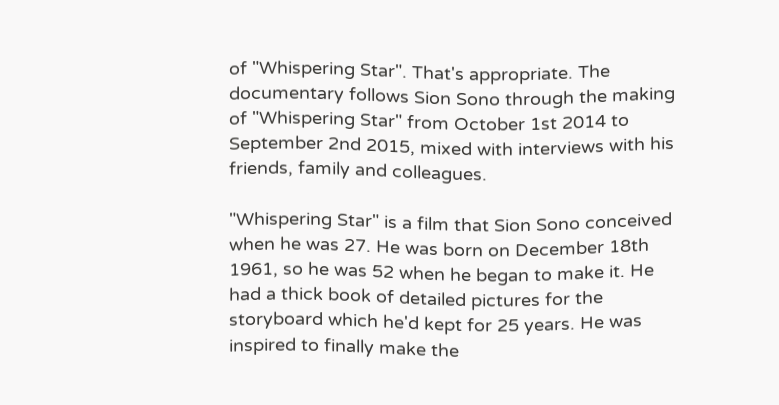of "Whispering Star". That's appropriate. The documentary follows Sion Sono through the making of "Whispering Star" from October 1st 2014 to September 2nd 2015, mixed with interviews with his friends, family and colleagues.

"Whispering Star" is a film that Sion Sono conceived when he was 27. He was born on December 18th 1961, so he was 52 when he began to make it. He had a thick book of detailed pictures for the  storyboard which he'd kept for 25 years. He was inspired to finally make the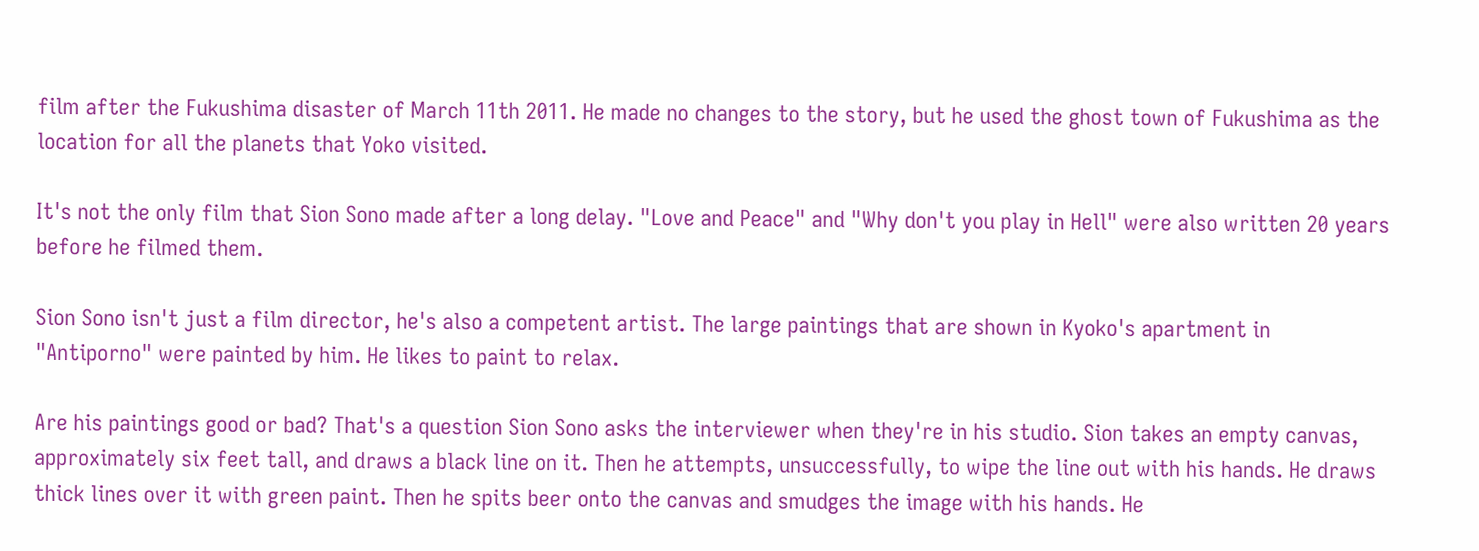film after the Fukushima disaster of March 11th 2011. He made no changes to the story, but he used the ghost town of Fukushima as the location for all the planets that Yoko visited.

It's not the only film that Sion Sono made after a long delay. "Love and Peace" and "Why don't you play in Hell" were also written 20 years before he filmed them.

Sion Sono isn't just a film director, he's also a competent artist. The large paintings that are shown in Kyoko's apartment in "Antiporno" were painted by him. He likes to paint to relax.

Are his paintings good or bad? That's a question Sion Sono asks the interviewer when they're in his studio. Sion takes an empty canvas, approximately six feet tall, and draws a black line on it. Then he attempts, unsuccessfully, to wipe the line out with his hands. He draws thick lines over it with green paint. Then he spits beer onto the canvas and smudges the image with his hands. He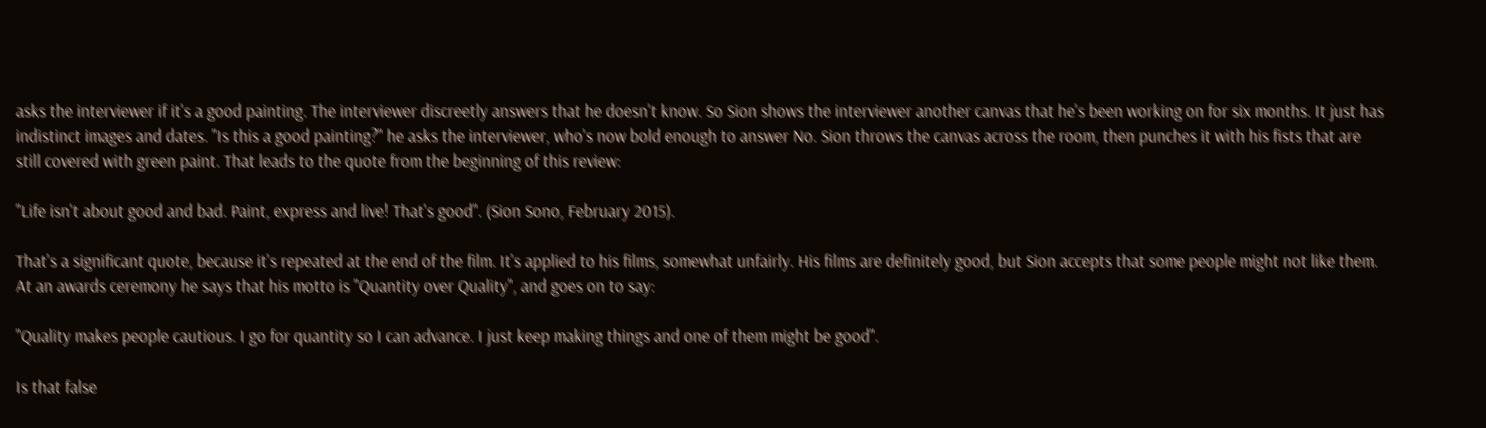asks the interviewer if it's a good painting. The interviewer discreetly answers that he doesn't know. So Sion shows the interviewer another canvas that he's been working on for six months. It just has indistinct images and dates. "Is this a good painting?" he asks the interviewer, who's now bold enough to answer No. Sion throws the canvas across the room, then punches it with his fists that are still covered with green paint. That leads to the quote from the beginning of this review:

"Life isn't about good and bad. Paint, express and live! That's good". (Sion Sono, February 2015).

That's a significant quote, because it's repeated at the end of the film. It's applied to his films, somewhat unfairly. His films are definitely good, but Sion accepts that some people might not like them. At an awards ceremony he says that his motto is "Quantity over Quality", and goes on to say:

"Quality makes people cautious. I go for quantity so I can advance. I just keep making things and one of them might be good".

Is that false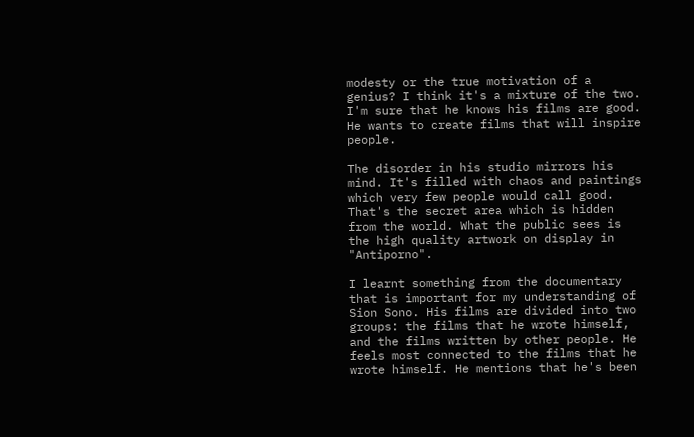modesty or the true motivation of a genius? I think it's a mixture of the two. I'm sure that he knows his films are good. He wants to create films that will inspire people.

The disorder in his studio mirrors his mind. It's filled with chaos and paintings which very few people would call good. That's the secret area which is hidden from the world. What the public sees is the high quality artwork on display in "Antiporno".

I learnt something from the documentary that is important for my understanding of Sion Sono. His films are divided into two groups: the films that he wrote himself, and the films written by other people. He feels most connected to the films that he wrote himself. He mentions that he's been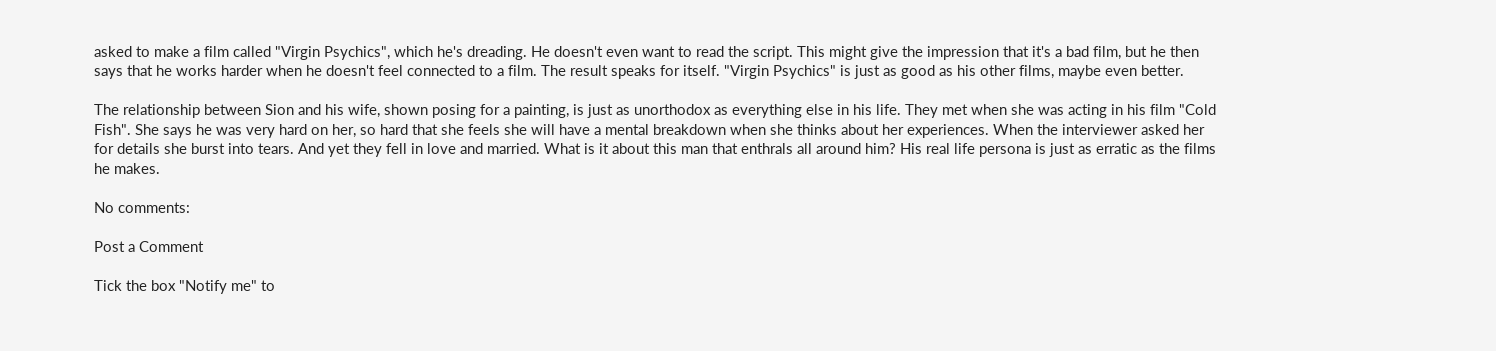asked to make a film called "Virgin Psychics", which he's dreading. He doesn't even want to read the script. This might give the impression that it's a bad film, but he then says that he works harder when he doesn't feel connected to a film. The result speaks for itself. "Virgin Psychics" is just as good as his other films, maybe even better.

The relationship between Sion and his wife, shown posing for a painting, is just as unorthodox as everything else in his life. They met when she was acting in his film "Cold Fish". She says he was very hard on her, so hard that she feels she will have a mental breakdown when she thinks about her experiences. When the interviewer asked her for details she burst into tears. And yet they fell in love and married. What is it about this man that enthrals all around him? His real life persona is just as erratic as the films he makes.

No comments:

Post a Comment

Tick the box "Notify me" to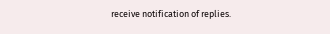receive notification of replies.